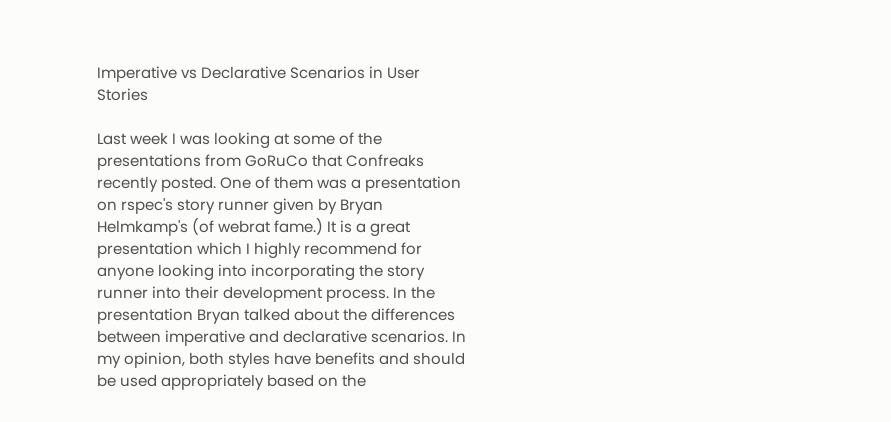Imperative vs Declarative Scenarios in User Stories

Last week I was looking at some of the presentations from GoRuCo that Confreaks recently posted. One of them was a presentation on rspec's story runner given by Bryan Helmkamp's (of webrat fame.) It is a great presentation which I highly recommend for anyone looking into incorporating the story runner into their development process. In the presentation Bryan talked about the differences between imperative and declarative scenarios. In my opinion, both styles have benefits and should be used appropriately based on the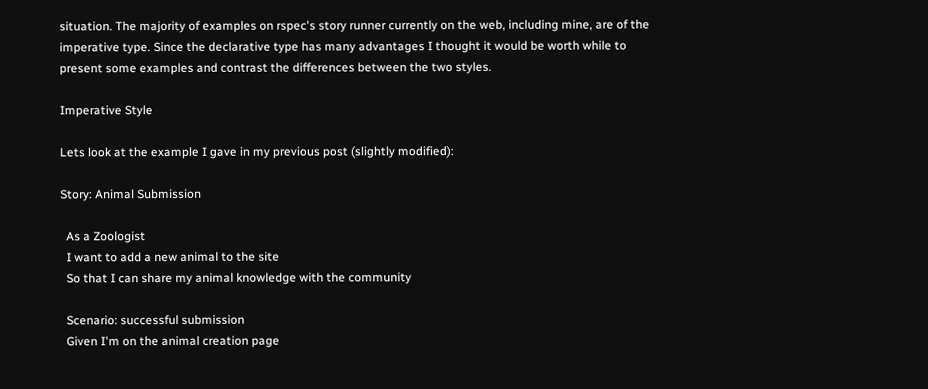situation. The majority of examples on rspec's story runner currently on the web, including mine, are of the imperative type. Since the declarative type has many advantages I thought it would be worth while to present some examples and contrast the differences between the two styles.

Imperative Style

Lets look at the example I gave in my previous post (slightly modified):

Story: Animal Submission

  As a Zoologist
  I want to add a new animal to the site
  So that I can share my animal knowledge with the community

  Scenario: successful submission
  Given I'm on the animal creation page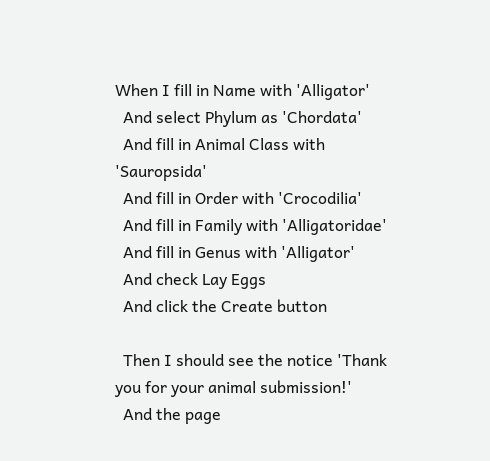When I fill in Name with 'Alligator'
  And select Phylum as 'Chordata'
  And fill in Animal Class with 'Sauropsida'
  And fill in Order with 'Crocodilia'
  And fill in Family with 'Alligatoridae'
  And fill in Genus with 'Alligator'
  And check Lay Eggs
  And click the Create button

  Then I should see the notice 'Thank you for your animal submission!'
  And the page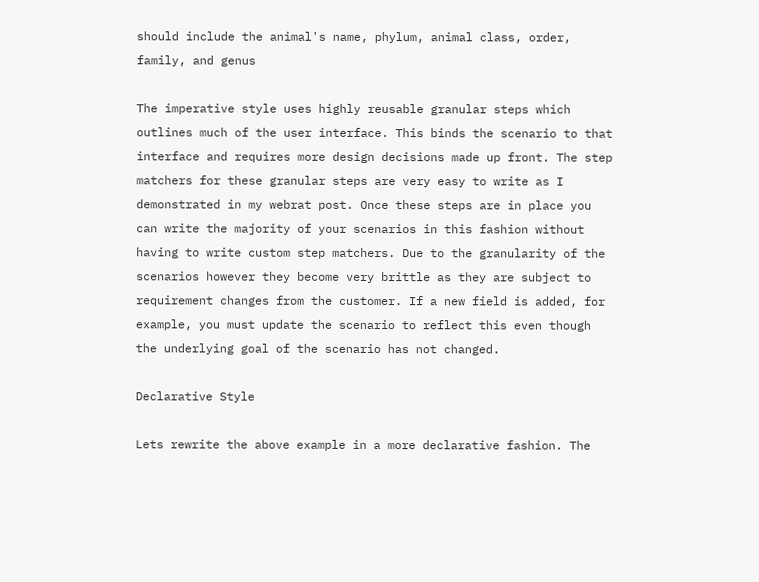should include the animal's name, phylum, animal class, order, family, and genus

The imperative style uses highly reusable granular steps which outlines much of the user interface. This binds the scenario to that interface and requires more design decisions made up front. The step matchers for these granular steps are very easy to write as I demonstrated in my webrat post. Once these steps are in place you can write the majority of your scenarios in this fashion without having to write custom step matchers. Due to the granularity of the scenarios however they become very brittle as they are subject to requirement changes from the customer. If a new field is added, for example, you must update the scenario to reflect this even though the underlying goal of the scenario has not changed.

Declarative Style

Lets rewrite the above example in a more declarative fashion. The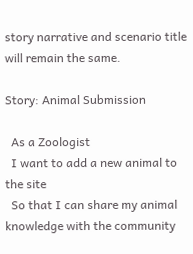story narrative and scenario title will remain the same.

Story: Animal Submission

  As a Zoologist
  I want to add a new animal to the site
  So that I can share my animal knowledge with the community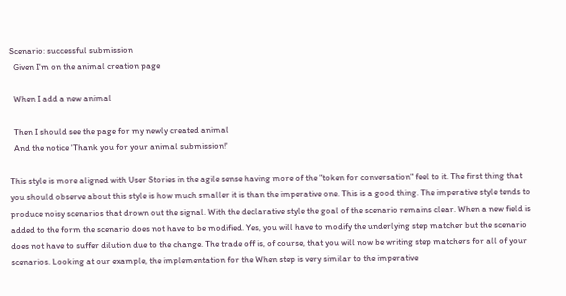Scenario: successful submission
  Given I'm on the animal creation page

  When I add a new animal

  Then I should see the page for my newly created animal
  And the notice 'Thank you for your animal submission!'

This style is more aligned with User Stories in the agile sense having more of the "token for conversation" feel to it. The first thing that you should observe about this style is how much smaller it is than the imperative one. This is a good thing. The imperative style tends to produce noisy scenarios that drown out the signal. With the declarative style the goal of the scenario remains clear. When a new field is added to the form the scenario does not have to be modified. Yes, you will have to modify the underlying step matcher but the scenario does not have to suffer dilution due to the change. The trade off is, of course, that you will now be writing step matchers for all of your scenarios. Looking at our example, the implementation for the When step is very similar to the imperative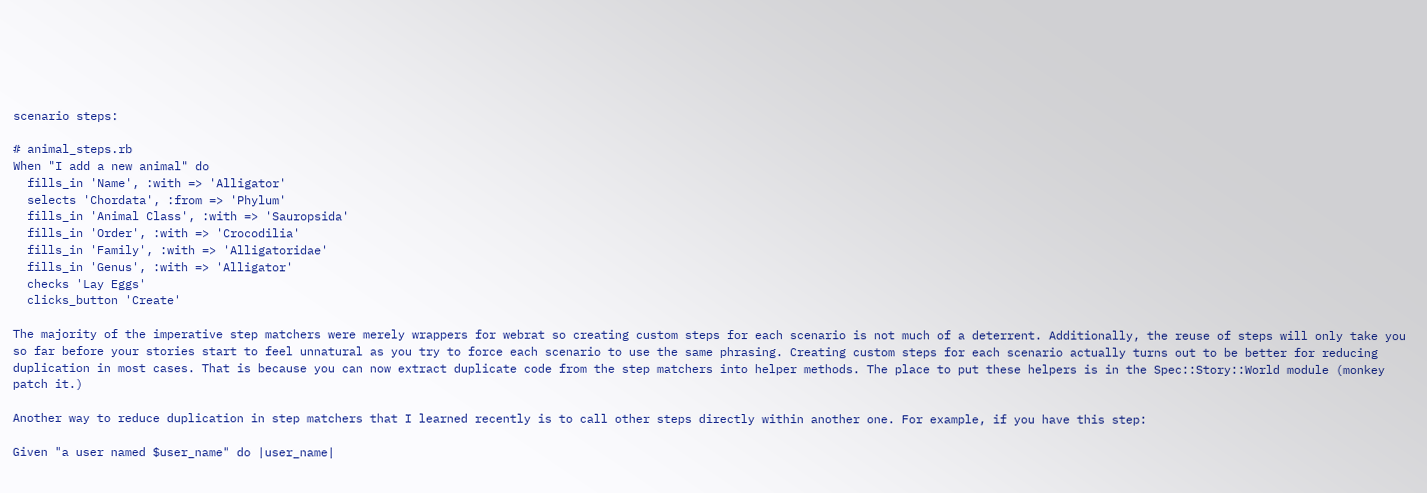scenario steps:

# animal_steps.rb
When "I add a new animal" do
  fills_in 'Name', :with => 'Alligator'
  selects 'Chordata', :from => 'Phylum'
  fills_in 'Animal Class', :with => 'Sauropsida'
  fills_in 'Order', :with => 'Crocodilia'
  fills_in 'Family', :with => 'Alligatoridae'
  fills_in 'Genus', :with => 'Alligator'
  checks 'Lay Eggs'
  clicks_button 'Create'

The majority of the imperative step matchers were merely wrappers for webrat so creating custom steps for each scenario is not much of a deterrent. Additionally, the reuse of steps will only take you so far before your stories start to feel unnatural as you try to force each scenario to use the same phrasing. Creating custom steps for each scenario actually turns out to be better for reducing duplication in most cases. That is because you can now extract duplicate code from the step matchers into helper methods. The place to put these helpers is in the Spec::Story::World module (monkey patch it.)

Another way to reduce duplication in step matchers that I learned recently is to call other steps directly within another one. For example, if you have this step:

Given "a user named $user_name" do |user_name|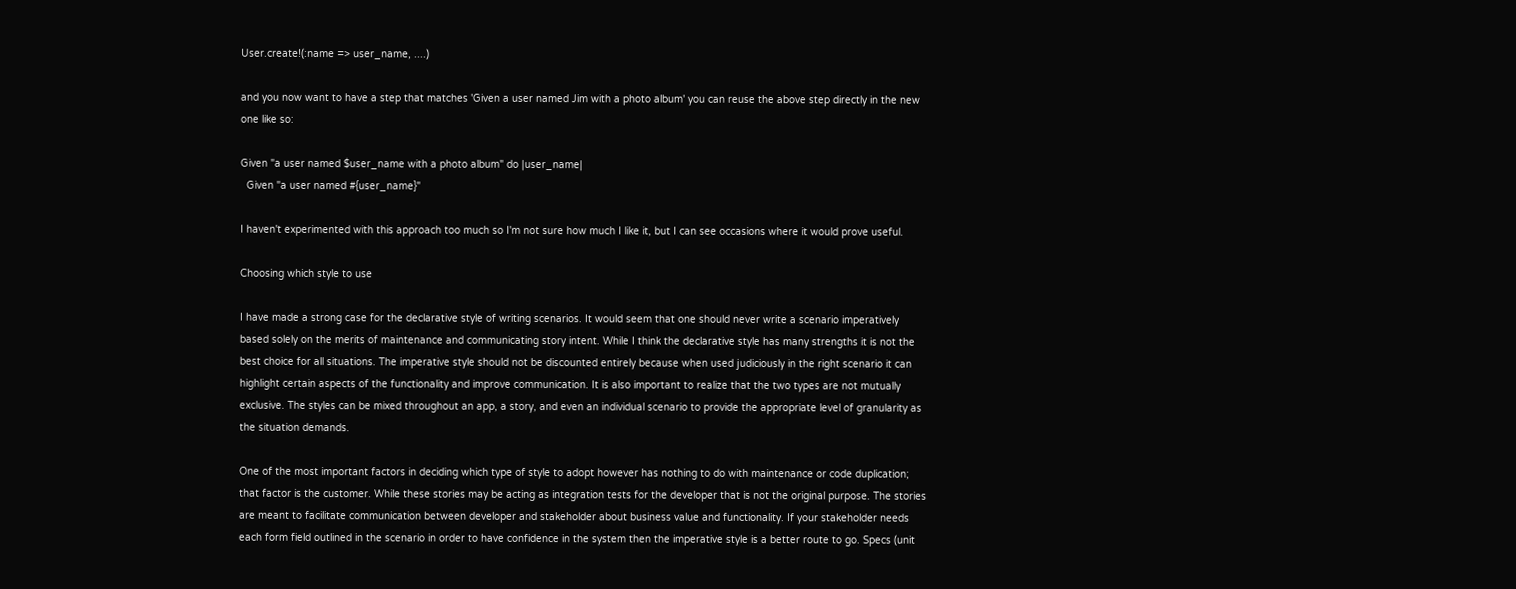User.create!(:name => user_name, ....)

and you now want to have a step that matches 'Given a user named Jim with a photo album' you can reuse the above step directly in the new one like so:

Given "a user named $user_name with a photo album" do |user_name|
  Given "a user named #{user_name}"

I haven't experimented with this approach too much so I'm not sure how much I like it, but I can see occasions where it would prove useful.

Choosing which style to use

I have made a strong case for the declarative style of writing scenarios. It would seem that one should never write a scenario imperatively based solely on the merits of maintenance and communicating story intent. While I think the declarative style has many strengths it is not the best choice for all situations. The imperative style should not be discounted entirely because when used judiciously in the right scenario it can highlight certain aspects of the functionality and improve communication. It is also important to realize that the two types are not mutually exclusive. The styles can be mixed throughout an app, a story, and even an individual scenario to provide the appropriate level of granularity as the situation demands.

One of the most important factors in deciding which type of style to adopt however has nothing to do with maintenance or code duplication; that factor is the customer. While these stories may be acting as integration tests for the developer that is not the original purpose. The stories are meant to facilitate communication between developer and stakeholder about business value and functionality. If your stakeholder needs each form field outlined in the scenario in order to have confidence in the system then the imperative style is a better route to go. Specs (unit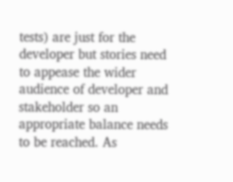tests) are just for the developer but stories need to appease the wider audience of developer and stakeholder so an appropriate balance needs to be reached. As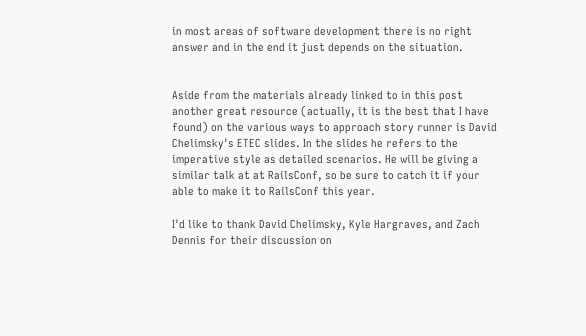in most areas of software development there is no right answer and in the end it just depends on the situation.


Aside from the materials already linked to in this post another great resource (actually, it is the best that I have found) on the various ways to approach story runner is David Chelimsky's ETEC slides. In the slides he refers to the imperative style as detailed scenarios. He will be giving a similar talk at at RailsConf, so be sure to catch it if your able to make it to RailsConf this year.

I'd like to thank David Chelimsky, Kyle Hargraves, and Zach Dennis for their discussion on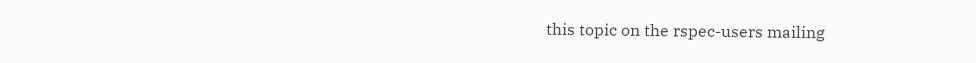this topic on the rspec-users mailing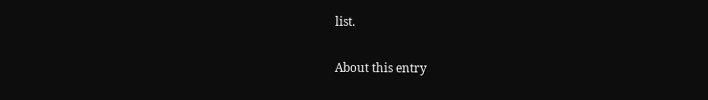list.

About this entry